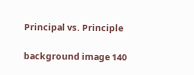Principal vs. Principle

background image 140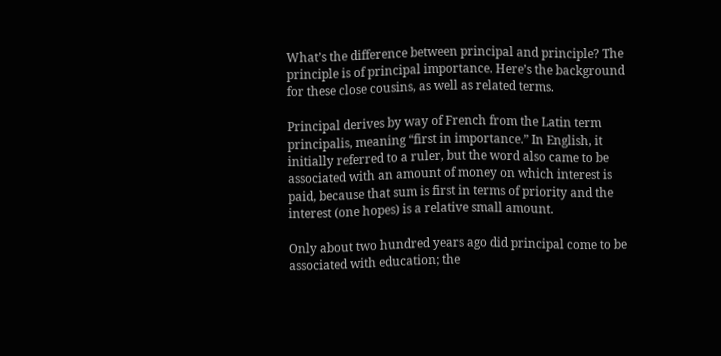What’s the difference between principal and principle? The principle is of principal importance. Here’s the background for these close cousins, as well as related terms.

Principal derives by way of French from the Latin term principalis, meaning “first in importance.” In English, it initially referred to a ruler, but the word also came to be associated with an amount of money on which interest is paid, because that sum is first in terms of priority and the interest (one hopes) is a relative small amount.

Only about two hundred years ago did principal come to be associated with education; the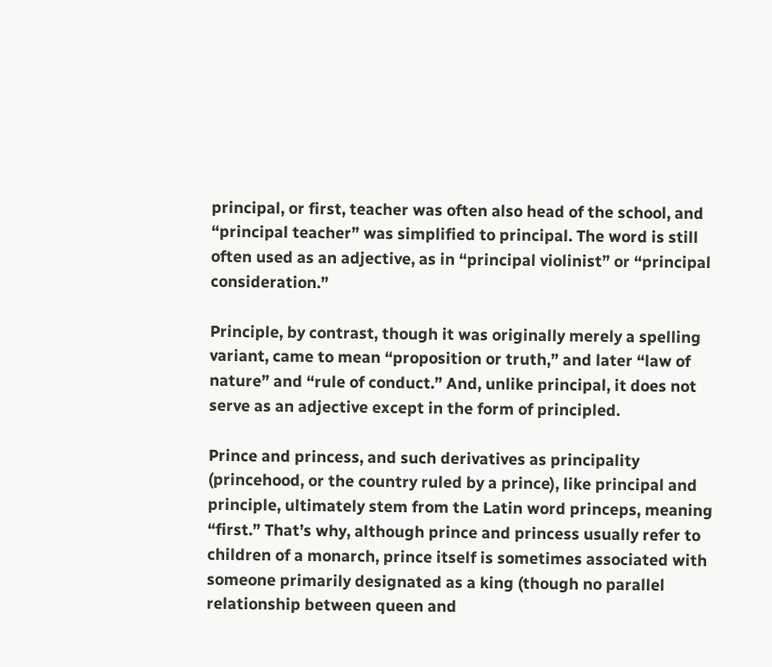principal, or first, teacher was often also head of the school, and “principal teacher” was simplified to principal. The word is still often used as an adjective, as in “principal violinist” or “principal consideration.”

Principle, by contrast, though it was originally merely a spelling variant, came to mean “proposition or truth,” and later “law of nature” and “rule of conduct.” And, unlike principal, it does not serve as an adjective except in the form of principled.

Prince and princess, and such derivatives as principality (princehood, or the country ruled by a prince), like principal and principle, ultimately stem from the Latin word princeps, meaning “first.” That’s why, although prince and princess usually refer to children of a monarch, prince itself is sometimes associated with someone primarily designated as a king (though no parallel relationship between queen and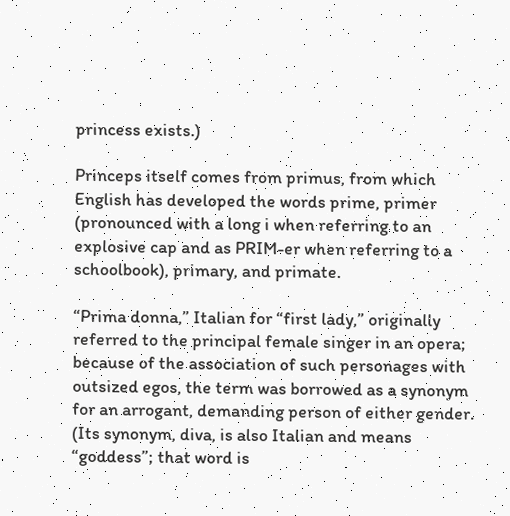princess exists.)

Princeps itself comes from primus, from which English has developed the words prime, primer (pronounced with a long i when referring to an explosive cap and as PRIM-er when referring to a schoolbook), primary, and primate.

“Prima donna,” Italian for “first lady,” originally referred to the principal female singer in an opera; because of the association of such personages with outsized egos, the term was borrowed as a synonym for an arrogant, demanding person of either gender. (Its synonym, diva, is also Italian and means “goddess”; that word is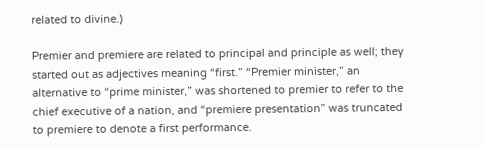related to divine.)

Premier and premiere are related to principal and principle as well; they started out as adjectives meaning “first.” “Premier minister,” an alternative to “prime minister,” was shortened to premier to refer to the chief executive of a nation, and “premiere presentation” was truncated to premiere to denote a first performance.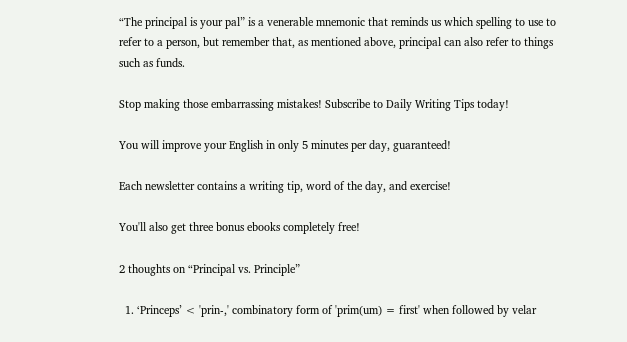“The principal is your pal” is a venerable mnemonic that reminds us which spelling to use to refer to a person, but remember that, as mentioned above, principal can also refer to things such as funds.

Stop making those embarrassing mistakes! Subscribe to Daily Writing Tips today!

You will improve your English in only 5 minutes per day, guaranteed!

Each newsletter contains a writing tip, word of the day, and exercise!

You'll also get three bonus ebooks completely free!

2 thoughts on “Principal vs. Principle”

  1. ‘Princeps’ < 'prin-,' combinatory form of 'prim(um) = first' when followed by velar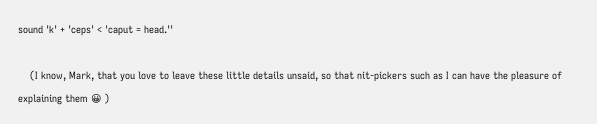sound 'k' + 'ceps' < 'caput = head.''

    (I know, Mark, that you love to leave these little details unsaid, so that nit-pickers such as I can have the pleasure of explaining them 😀 )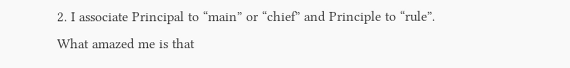2. I associate Principal to “main” or “chief” and Principle to “rule”. What amazed me is that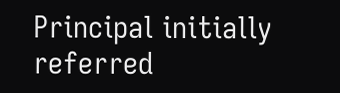Principal initially referred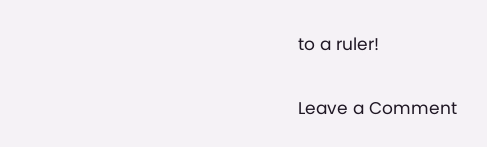to a ruler!

Leave a Comment